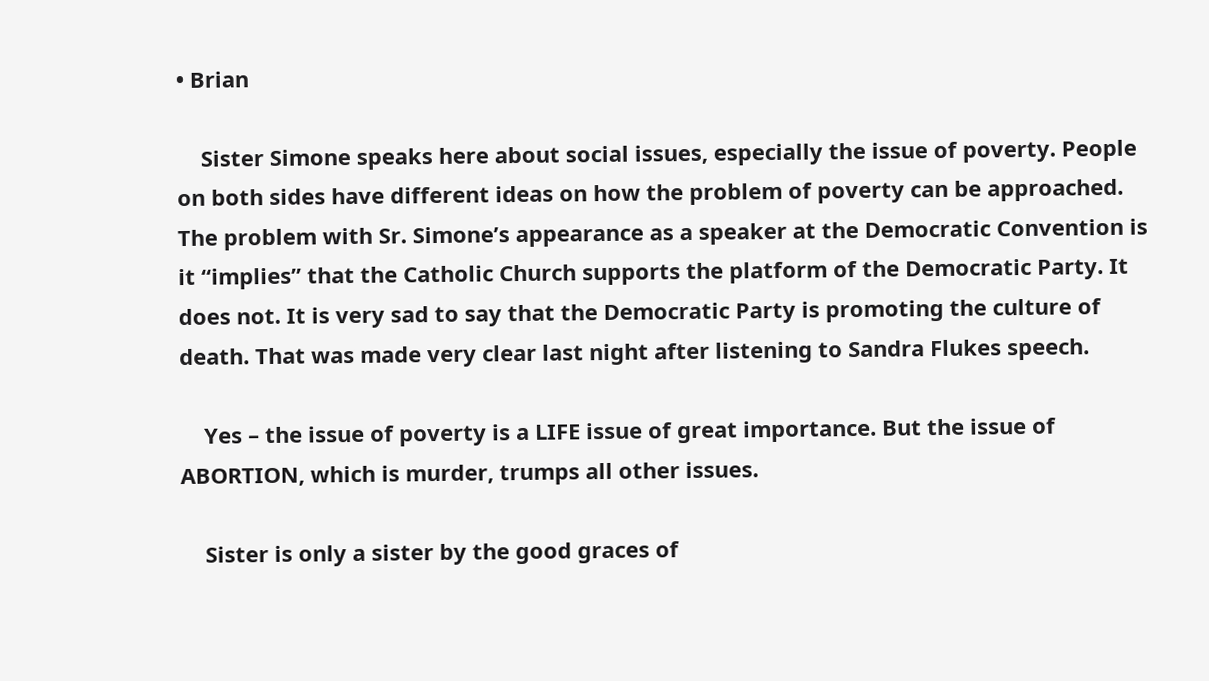• Brian

    Sister Simone speaks here about social issues, especially the issue of poverty. People on both sides have different ideas on how the problem of poverty can be approached. The problem with Sr. Simone’s appearance as a speaker at the Democratic Convention is it “implies” that the Catholic Church supports the platform of the Democratic Party. It does not. It is very sad to say that the Democratic Party is promoting the culture of death. That was made very clear last night after listening to Sandra Flukes speech.

    Yes – the issue of poverty is a LIFE issue of great importance. But the issue of ABORTION, which is murder, trumps all other issues.

    Sister is only a sister by the good graces of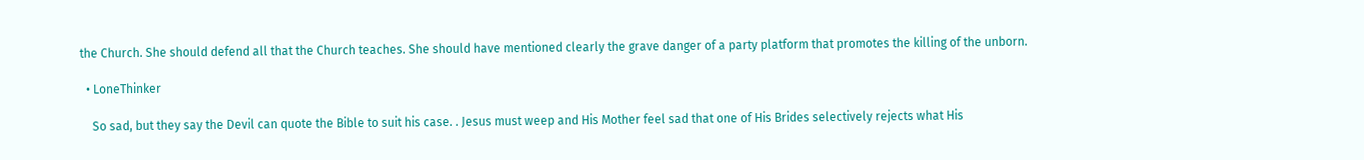the Church. She should defend all that the Church teaches. She should have mentioned clearly the grave danger of a party platform that promotes the killing of the unborn.

  • LoneThinker

    So sad, but they say the Devil can quote the Bible to suit his case. . Jesus must weep and His Mother feel sad that one of His Brides selectively rejects what His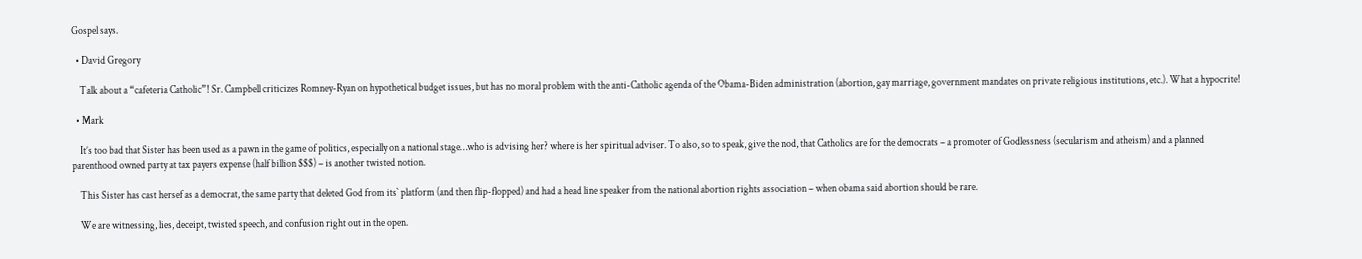Gospel says.

  • David Gregory

    Talk about a “cafeteria Catholic”! Sr. Campbell criticizes Romney-Ryan on hypothetical budget issues, but has no moral problem with the anti-Catholic agenda of the Obama-Biden administration (abortion, gay marriage, government mandates on private religious institutions, etc.). What a hypocrite!

  • Mark

    It’s too bad that Sister has been used as a pawn in the game of politics, especially on a national stage…who is advising her? where is her spiritual adviser. To also, so to speak, give the nod, that Catholics are for the democrats – a promoter of Godlessness (secularism and atheism) and a planned parenthood owned party at tax payers expense (half billion $$$) – is another twisted notion.

    This Sister has cast hersef as a democrat, the same party that deleted God from its` platform (and then flip-flopped) and had a head line speaker from the national abortion rights association – when obama said abortion should be rare.

    We are witnessing, lies, deceipt, twisted speech, and confusion right out in the open.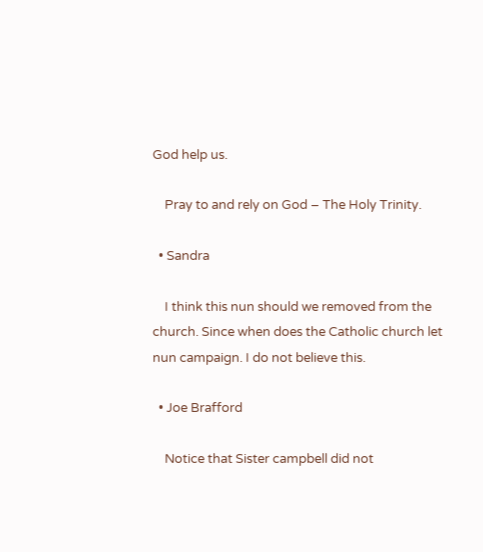God help us.

    Pray to and rely on God – The Holy Trinity.

  • Sandra

    I think this nun should we removed from the church. Since when does the Catholic church let nun campaign. I do not believe this.

  • Joe Brafford

    Notice that Sister campbell did not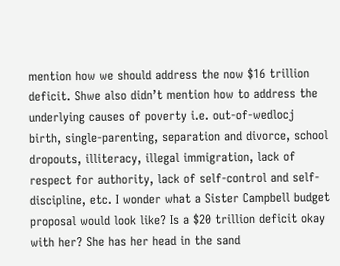mention how we should address the now $16 trillion deficit. Shwe also didn’t mention how to address the underlying causes of poverty i.e. out-of-wedlocj birth, single-parenting, separation and divorce, school dropouts, illiteracy, illegal immigration, lack of respect for authority, lack of self-control and self-discipline, etc. I wonder what a Sister Campbell budget proposal would look like? Is a $20 trillion deficit okay with her? She has her head in the sand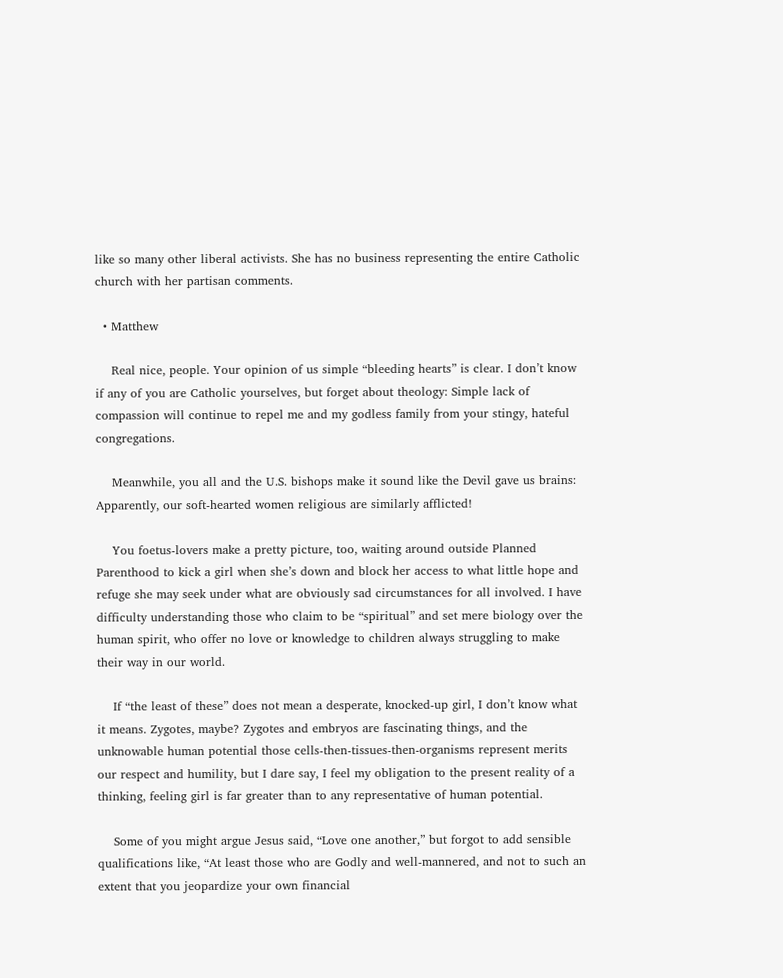like so many other liberal activists. She has no business representing the entire Catholic church with her partisan comments.

  • Matthew

    Real nice, people. Your opinion of us simple “bleeding hearts” is clear. I don’t know if any of you are Catholic yourselves, but forget about theology: Simple lack of compassion will continue to repel me and my godless family from your stingy, hateful congregations.

    Meanwhile, you all and the U.S. bishops make it sound like the Devil gave us brains: Apparently, our soft-hearted women religious are similarly afflicted!

    You foetus-lovers make a pretty picture, too, waiting around outside Planned Parenthood to kick a girl when she’s down and block her access to what little hope and refuge she may seek under what are obviously sad circumstances for all involved. I have difficulty understanding those who claim to be “spiritual” and set mere biology over the human spirit, who offer no love or knowledge to children always struggling to make their way in our world.

    If “the least of these” does not mean a desperate, knocked-up girl, I don’t know what it means. Zygotes, maybe? Zygotes and embryos are fascinating things, and the unknowable human potential those cells-then-tissues-then-organisms represent merits our respect and humility, but I dare say, I feel my obligation to the present reality of a thinking, feeling girl is far greater than to any representative of human potential.

    Some of you might argue Jesus said, “Love one another,” but forgot to add sensible qualifications like, “At least those who are Godly and well-mannered, and not to such an extent that you jeopardize your own financial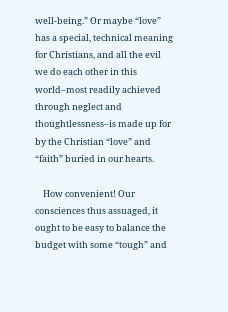well-being.” Or maybe “love” has a special, technical meaning for Christians, and all the evil we do each other in this world–most readily achieved through neglect and thoughtlessness–is made up for by the Christian “love” and “faith” buried in our hearts.

    How convenient! Our consciences thus assuaged, it ought to be easy to balance the budget with some “tough” and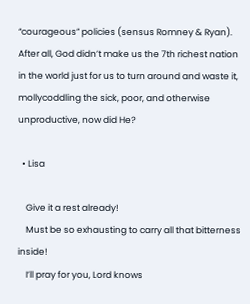“courageous” policies (sensus Romney & Ryan). After all, God didn’t make us the 7th richest nation in the world just for us to turn around and waste it, mollycoddling the sick, poor, and otherwise unproductive, now did He?

  • Lisa

    Give it a rest already!
    Must be so exhausting to carry all that bitterness inside!
    I’ll pray for you, Lord knows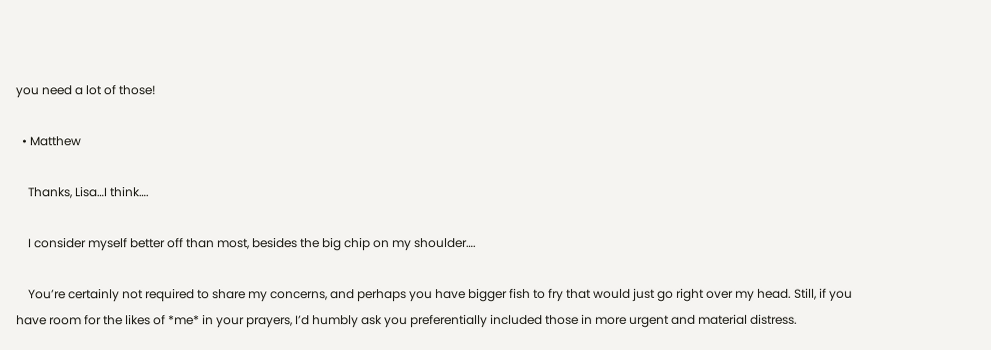you need a lot of those!

  • Matthew

    Thanks, Lisa…I think….

    I consider myself better off than most, besides the big chip on my shoulder….

    You’re certainly not required to share my concerns, and perhaps you have bigger fish to fry that would just go right over my head. Still, if you have room for the likes of *me* in your prayers, I’d humbly ask you preferentially included those in more urgent and material distress.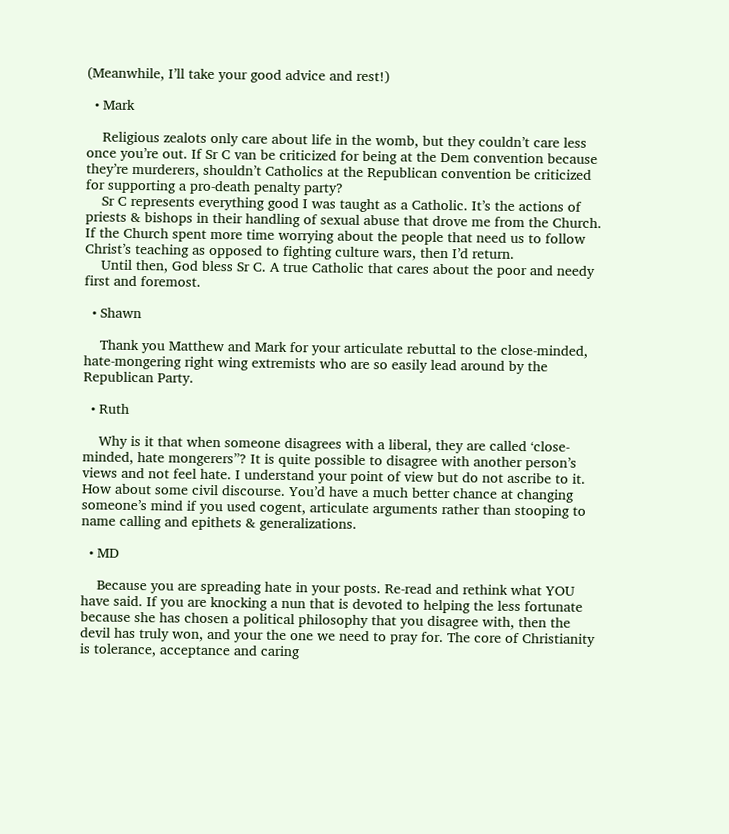(Meanwhile, I’ll take your good advice and rest!)

  • Mark

    Religious zealots only care about life in the womb, but they couldn’t care less once you’re out. If Sr C van be criticized for being at the Dem convention because they’re murderers, shouldn’t Catholics at the Republican convention be criticized for supporting a pro-death penalty party?
    Sr C represents everything good I was taught as a Catholic. It’s the actions of priests & bishops in their handling of sexual abuse that drove me from the Church. If the Church spent more time worrying about the people that need us to follow Christ’s teaching as opposed to fighting culture wars, then I’d return.
    Until then, God bless Sr C. A true Catholic that cares about the poor and needy first and foremost.

  • Shawn

    Thank you Matthew and Mark for your articulate rebuttal to the close-minded, hate-mongering right wing extremists who are so easily lead around by the Republican Party.

  • Ruth

    Why is it that when someone disagrees with a liberal, they are called ‘close-minded, hate mongerers”? It is quite possible to disagree with another person’s views and not feel hate. I understand your point of view but do not ascribe to it. How about some civil discourse. You’d have a much better chance at changing someone’s mind if you used cogent, articulate arguments rather than stooping to name calling and epithets & generalizations.

  • MD

    Because you are spreading hate in your posts. Re-read and rethink what YOU have said. If you are knocking a nun that is devoted to helping the less fortunate because she has chosen a political philosophy that you disagree with, then the devil has truly won, and your the one we need to pray for. The core of Christianity is tolerance, acceptance and caring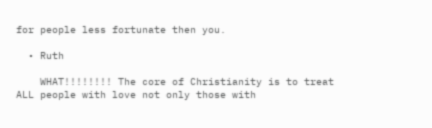for people less fortunate then you.

  • Ruth

    WHAT!!!!!!!! The core of Christianity is to treat ALL people with love not only those with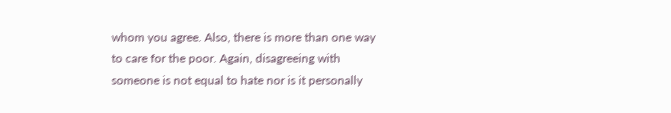whom you agree. Also, there is more than one way to care for the poor. Again, disagreeing with someone is not equal to hate nor is it personally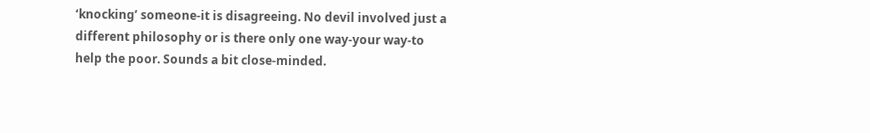‘knocking’ someone-it is disagreeing. No devil involved just a different philosophy or is there only one way-your way-to help the poor. Sounds a bit close-minded.